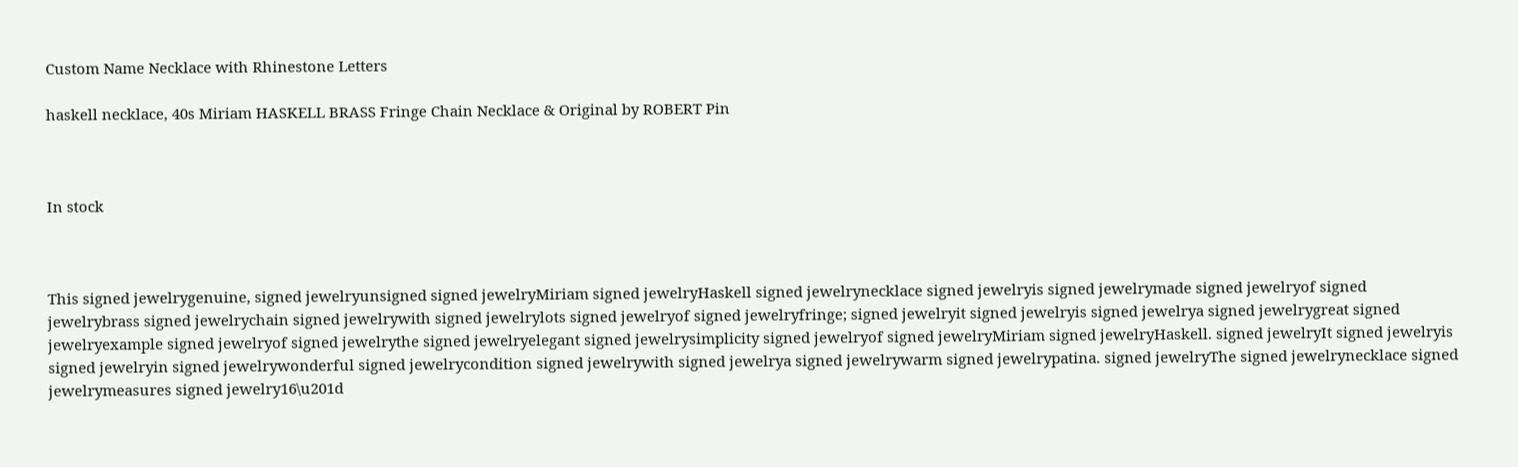Custom Name Necklace with Rhinestone Letters

haskell necklace, 40s Miriam HASKELL BRASS Fringe Chain Necklace & Original by ROBERT Pin



In stock



This signed jewelrygenuine, signed jewelryunsigned signed jewelryMiriam signed jewelryHaskell signed jewelrynecklace signed jewelryis signed jewelrymade signed jewelryof signed jewelrybrass signed jewelrychain signed jewelrywith signed jewelrylots signed jewelryof signed jewelryfringe; signed jewelryit signed jewelryis signed jewelrya signed jewelrygreat signed jewelryexample signed jewelryof signed jewelrythe signed jewelryelegant signed jewelrysimplicity signed jewelryof signed jewelryMiriam signed jewelryHaskell. signed jewelryIt signed jewelryis signed jewelryin signed jewelrywonderful signed jewelrycondition signed jewelrywith signed jewelrya signed jewelrywarm signed jewelrypatina. signed jewelryThe signed jewelrynecklace signed jewelrymeasures signed jewelry16\u201d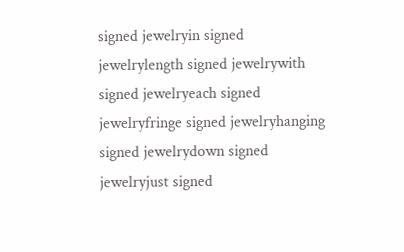signed jewelryin signed jewelrylength signed jewelrywith signed jewelryeach signed jewelryfringe signed jewelryhanging signed jewelrydown signed jewelryjust signed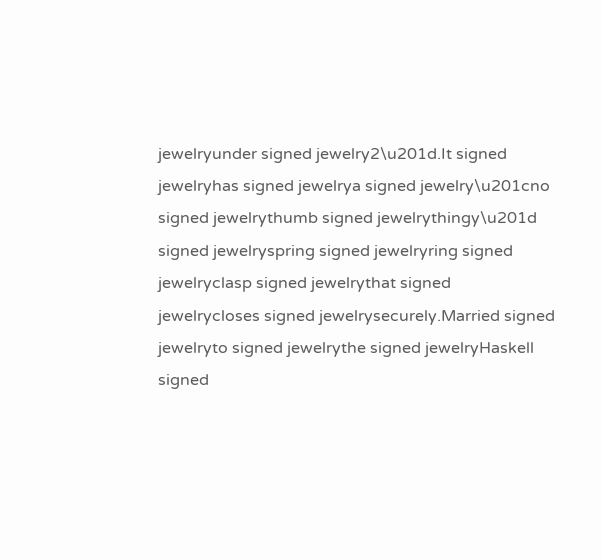jewelryunder signed jewelry2\u201d.It signed jewelryhas signed jewelrya signed jewelry\u201cno signed jewelrythumb signed jewelrythingy\u201d signed jewelryspring signed jewelryring signed jewelryclasp signed jewelrythat signed jewelrycloses signed jewelrysecurely.Married signed jewelryto signed jewelrythe signed jewelryHaskell signed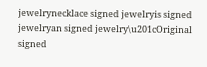jewelrynecklace signed jewelryis signed jewelryan signed jewelry\u201cOriginal signed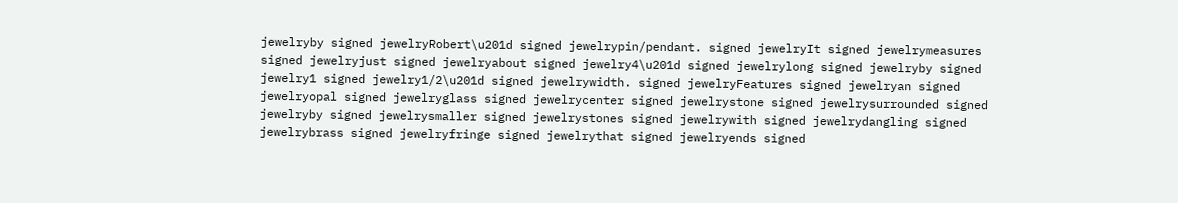jewelryby signed jewelryRobert\u201d signed jewelrypin/pendant. signed jewelryIt signed jewelrymeasures signed jewelryjust signed jewelryabout signed jewelry4\u201d signed jewelrylong signed jewelryby signed jewelry1 signed jewelry1/2\u201d signed jewelrywidth. signed jewelryFeatures signed jewelryan signed jewelryopal signed jewelryglass signed jewelrycenter signed jewelrystone signed jewelrysurrounded signed jewelryby signed jewelrysmaller signed jewelrystones signed jewelrywith signed jewelrydangling signed jewelrybrass signed jewelryfringe signed jewelrythat signed jewelryends signed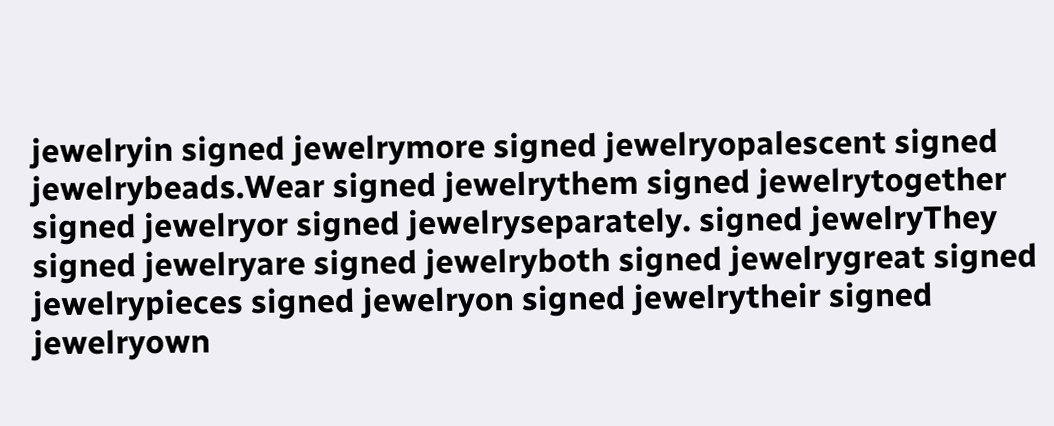jewelryin signed jewelrymore signed jewelryopalescent signed jewelrybeads.Wear signed jewelrythem signed jewelrytogether signed jewelryor signed jewelryseparately. signed jewelryThey signed jewelryare signed jewelryboth signed jewelrygreat signed jewelrypieces signed jewelryon signed jewelrytheir signed jewelryown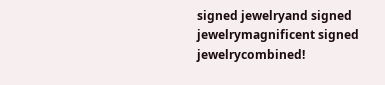signed jewelryand signed jewelrymagnificent signed jewelrycombined!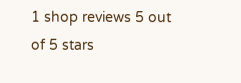1 shop reviews 5 out of 5 stars